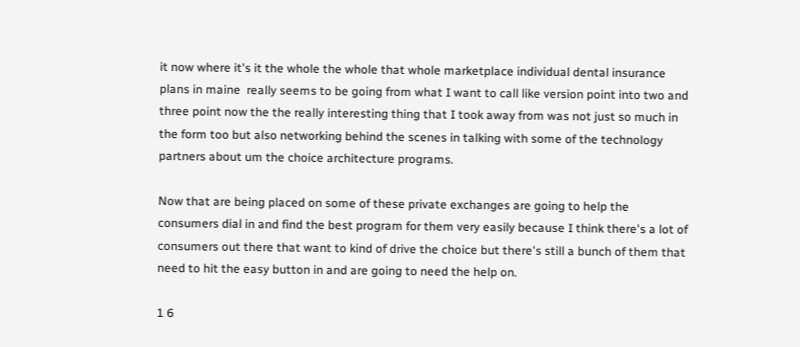it now where it's it the whole the whole that whole marketplace individual dental insurance plans in maine  really seems to be going from what I want to call like version point into two and three point now the the really interesting thing that I took away from was not just so much in the form too but also networking behind the scenes in talking with some of the technology partners about um the choice architecture programs.

Now that are being placed on some of these private exchanges are going to help the consumers dial in and find the best program for them very easily because I think there's a lot of consumers out there that want to kind of drive the choice but there's still a bunch of them that need to hit the easy button in and are going to need the help on.

1 6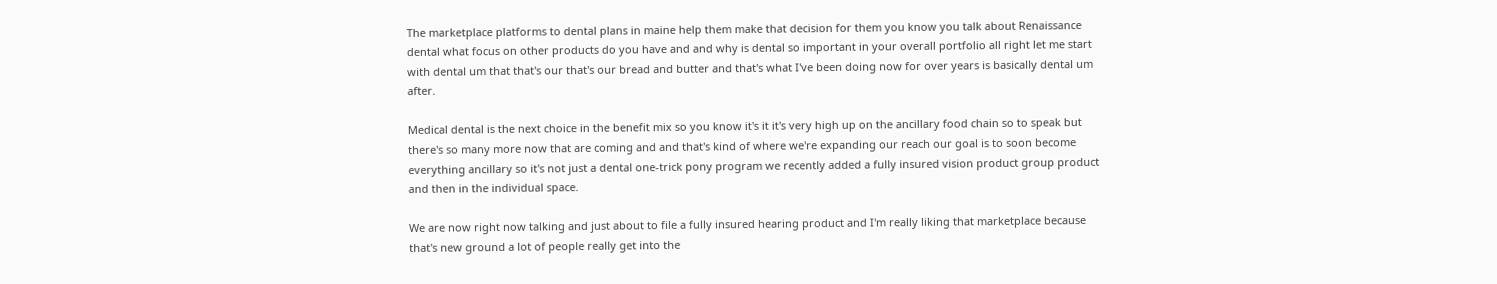The marketplace platforms to dental plans in maine help them make that decision for them you know you talk about Renaissance dental what focus on other products do you have and and why is dental so important in your overall portfolio all right let me start with dental um that that's our that's our bread and butter and that's what I've been doing now for over years is basically dental um after.

Medical dental is the next choice in the benefit mix so you know it's it it's very high up on the ancillary food chain so to speak but there's so many more now that are coming and and that's kind of where we're expanding our reach our goal is to soon become everything ancillary so it's not just a dental one-trick pony program we recently added a fully insured vision product group product and then in the individual space.

We are now right now talking and just about to file a fully insured hearing product and I'm really liking that marketplace because that's new ground a lot of people really get into the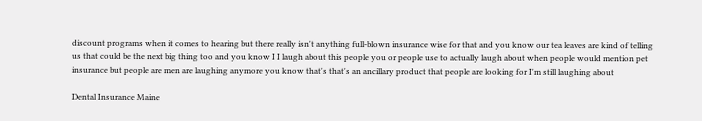discount programs when it comes to hearing but there really isn't anything full-blown insurance wise for that and you know our tea leaves are kind of telling us that could be the next big thing too and you know I I laugh about this people you or people use to actually laugh about when people would mention pet insurance but people are men are laughing anymore you know that's that's an ancillary product that people are looking for I'm still laughing about

Dental Insurance Maine